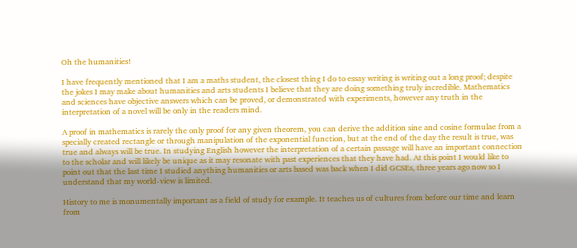Oh the humanities!

I have frequently mentioned that I am a maths student, the closest thing I do to essay writing is writing out a long proof; despite the jokes I may make about humanities and arts students I believe that they are doing something truly incredible. Mathematics and sciences have objective answers which can be proved, or demonstrated with experiments, however any truth in the interpretation of a novel will be only in the readers mind.

A proof in mathematics is rarely the only proof for any given theorem, you can derive the addition sine and cosine formulae from a specially created rectangle or through manipulation of the exponential function, but at the end of the day the result is true, was true and always will be true. In studying English however the interpretation of a certain passage will have an important connection to the scholar and will likely be unique as it may resonate with past experiences that they have had. At this point I would like to point out that the last time I studied anything humanities or arts based was back when I did GCSEs, three years ago now so I understand that my world-view is limited.

History to me is monumentally important as a field of study for example. It teaches us of cultures from before our time and learn from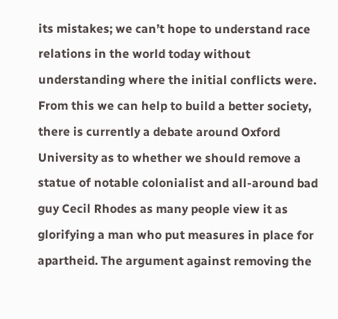its mistakes; we can’t hope to understand race relations in the world today without understanding where the initial conflicts were. From this we can help to build a better society, there is currently a debate around Oxford University as to whether we should remove a statue of notable colonialist and all-around bad guy Cecil Rhodes as many people view it as glorifying a man who put measures in place for apartheid. The argument against removing the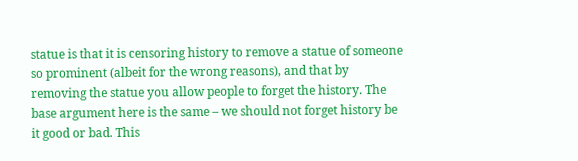statue is that it is censoring history to remove a statue of someone so prominent (albeit for the wrong reasons), and that by removing the statue you allow people to forget the history. The base argument here is the same – we should not forget history be it good or bad. This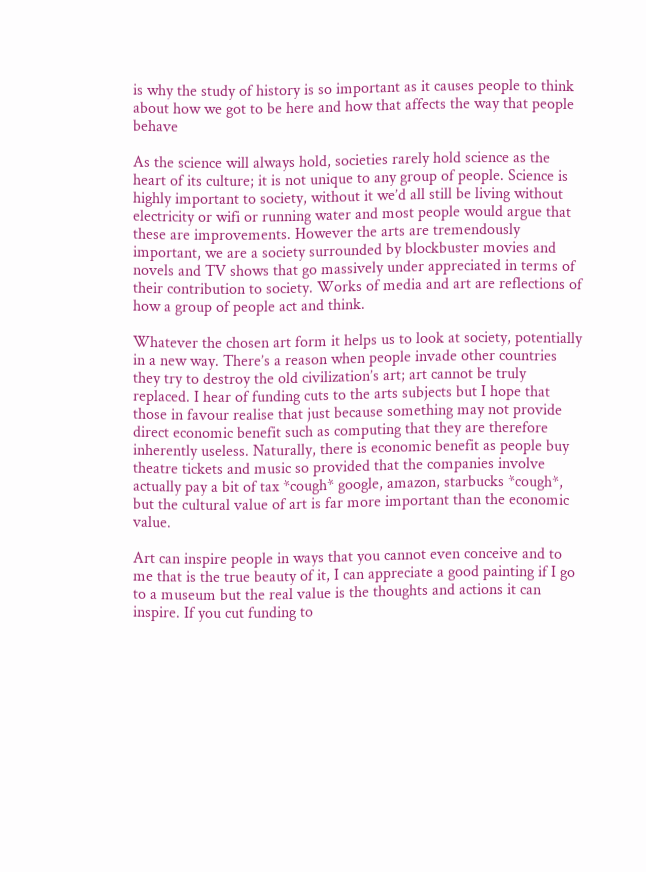is why the study of history is so important as it causes people to think about how we got to be here and how that affects the way that people behave

As the science will always hold, societies rarely hold science as the heart of its culture; it is not unique to any group of people. Science is highly important to society, without it we’d all still be living without electricity or wifi or running water and most people would argue that these are improvements. However the arts are tremendously important, we are a society surrounded by blockbuster movies and novels and TV shows that go massively under appreciated in terms of their contribution to society. Works of media and art are reflections of how a group of people act and think.

Whatever the chosen art form it helps us to look at society, potentially in a new way. There’s a reason when people invade other countries they try to destroy the old civilization’s art; art cannot be truly replaced. I hear of funding cuts to the arts subjects but I hope that those in favour realise that just because something may not provide direct economic benefit such as computing that they are therefore inherently useless. Naturally, there is economic benefit as people buy theatre tickets and music so provided that the companies involve actually pay a bit of tax *cough* google, amazon, starbucks *cough*, but the cultural value of art is far more important than the economic value.

Art can inspire people in ways that you cannot even conceive and to me that is the true beauty of it, I can appreciate a good painting if I go to a museum but the real value is the thoughts and actions it can inspire. If you cut funding to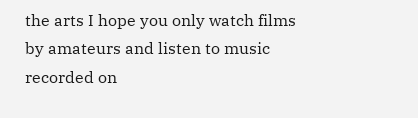the arts I hope you only watch films by amateurs and listen to music recorded on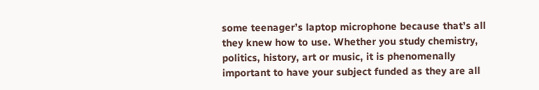some teenager’s laptop microphone because that’s all they knew how to use. Whether you study chemistry, politics, history, art or music, it is phenomenally important to have your subject funded as they are all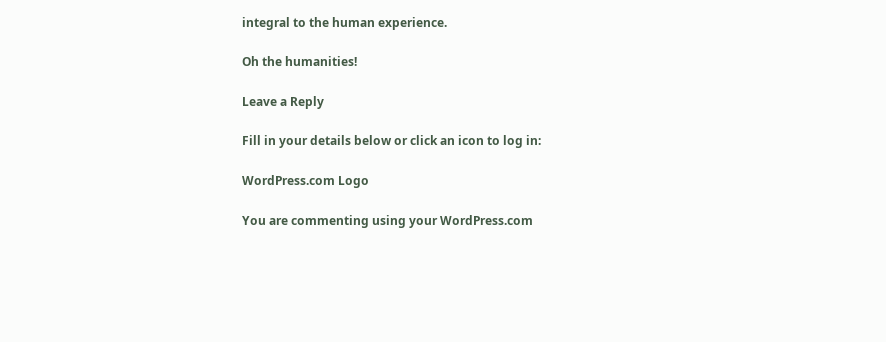integral to the human experience.

Oh the humanities!

Leave a Reply

Fill in your details below or click an icon to log in:

WordPress.com Logo

You are commenting using your WordPress.com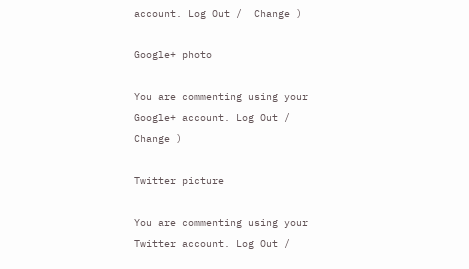account. Log Out /  Change )

Google+ photo

You are commenting using your Google+ account. Log Out /  Change )

Twitter picture

You are commenting using your Twitter account. Log Out /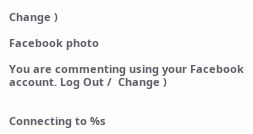Change )

Facebook photo

You are commenting using your Facebook account. Log Out /  Change )


Connecting to %s